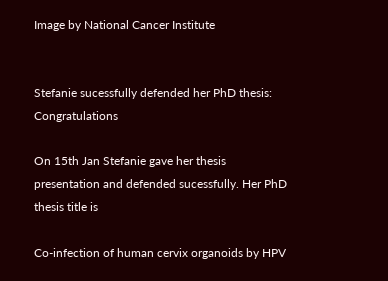Image by National Cancer Institute


Stefanie sucessfully defended her PhD thesis: Congratulations

On 15th Jan Stefanie gave her thesis presentation and defended sucessfully. Her PhD thesis title is

Co-infection of human cervix organoids by HPV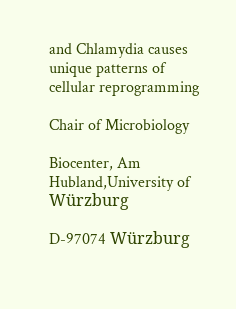and Chlamydia causes unique patterns of cellular reprogramming

Chair of Microbiology

Biocenter, Am Hubland,University of Würzburg

D-97074 Würzburg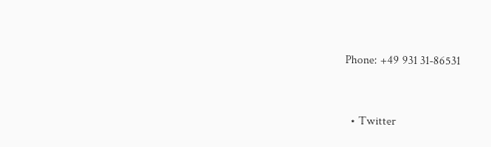Phone: +49 931 31-86531


  • Twitter